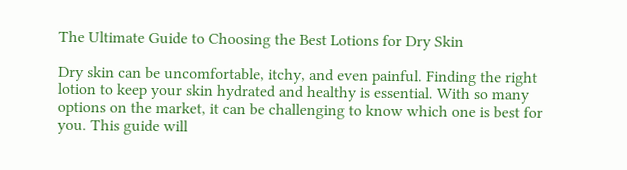The Ultimate Guide to Choosing the Best Lotions for Dry Skin

Dry skin can be uncomfortable, itchy, and even painful. Finding the right lotion to keep your skin hydrated and healthy is essential. With so many options on the market, it can be challenging to know which one is best for you. This guide will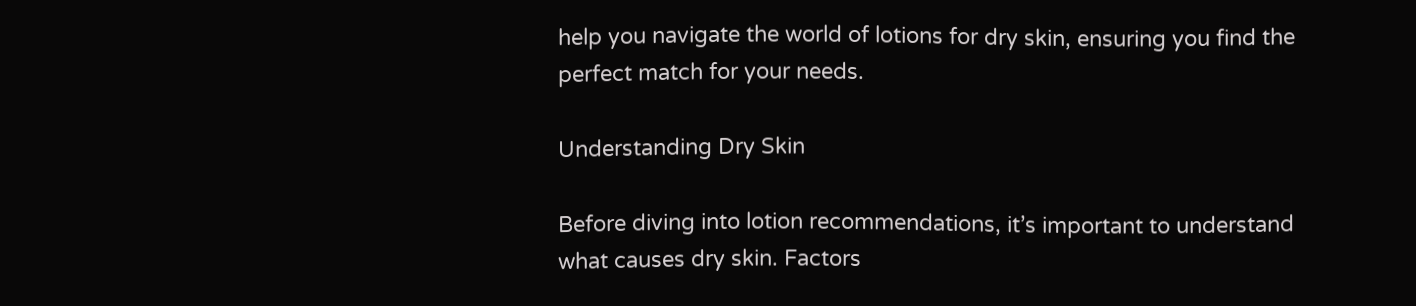help you navigate the world of lotions for dry skin, ensuring you find the perfect match for your needs.

Understanding Dry Skin

Before diving into lotion recommendations, it’s important to understand what causes dry skin. Factors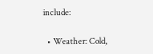include:

  • Weather: Cold,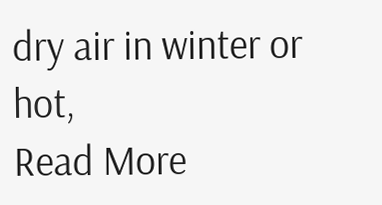dry air in winter or hot,
Read More